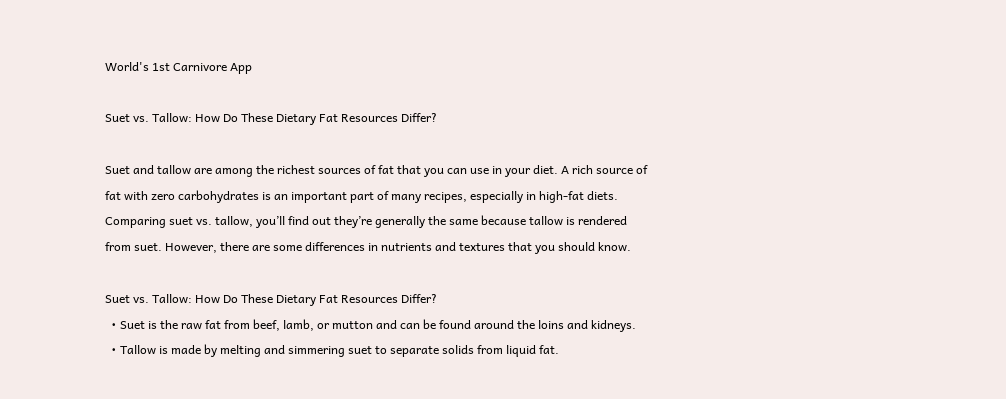World's 1st Carnivore App

Suet vs. Tallow: How Do These Dietary Fat Resources Differ?

Suet and tallow are among the richest sources of fat that you can use in your diet. A rich source of fat with zero carbohydrates is an important part of many recipes, especially in high-fat diets. Comparing suet vs. tallow, you’ll find out they’re generally the same because tallow is rendered from suet. However, there are some differences in nutrients and textures that you should know.

Suet vs. Tallow: How Do These Dietary Fat Resources Differ?
  • Suet is the raw fat from beef, lamb, or mutton and can be found around the loins and kidneys.
  • Tallow is made by melting and simmering suet to separate solids from liquid fat.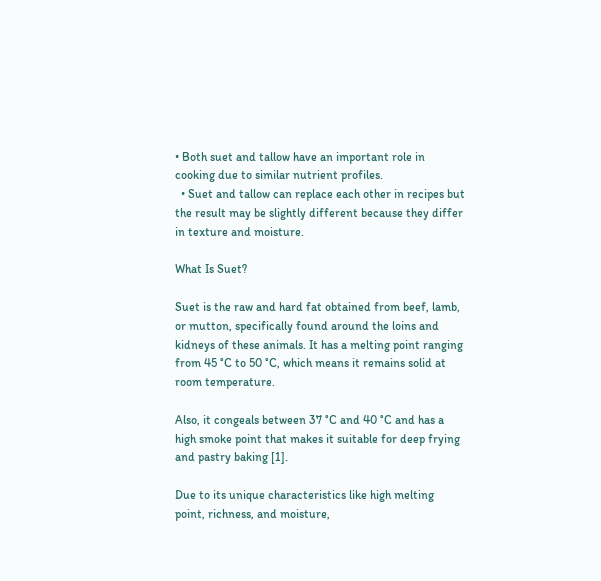• Both suet and tallow have an important role in cooking due to similar nutrient profiles.
  • Suet and tallow can replace each other in recipes but the result may be slightly different because they differ in texture and moisture.

What Is Suet?

Suet is the raw and hard fat obtained from beef, lamb, or mutton, specifically found around the loins and kidneys of these animals. It has a melting point ranging from 45 °C to 50 °C, which means it remains solid at room temperature.

Also, it congeals between 37 °C and 40 °C and has a high smoke point that makes it suitable for deep frying and pastry baking [1].

Due to its unique characteristics like high melting point, richness, and moisture,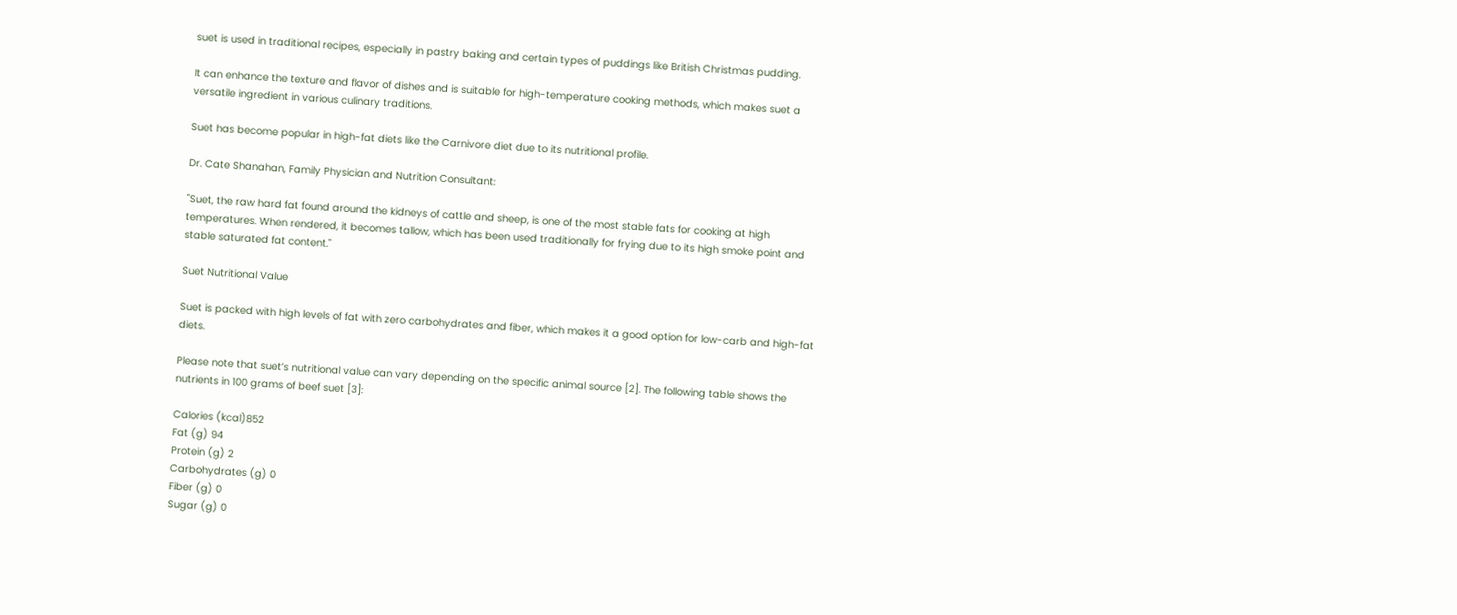suet is used in traditional recipes, especially in pastry baking and certain types of puddings like British Christmas pudding.

It can enhance the texture and flavor of dishes and is suitable for high-temperature cooking methods, which makes suet a versatile ingredient in various culinary traditions.

Suet has become popular in high-fat diets like the Carnivore diet due to its nutritional profile.

Dr. Cate Shanahan, Family Physician and Nutrition Consultant:

"Suet, the raw hard fat found around the kidneys of cattle and sheep, is one of the most stable fats for cooking at high temperatures. When rendered, it becomes tallow, which has been used traditionally for frying due to its high smoke point and stable saturated fat content."

Suet Nutritional Value

Suet is packed with high levels of fat with zero carbohydrates and fiber, which makes it a good option for low-carb and high-fat diets.

Please note that suet’s nutritional value can vary depending on the specific animal source [2]. The following table shows the nutrients in 100 grams of beef suet [3]:

Calories (kcal)852
Fat (g) 94
Protein (g) 2
Carbohydrates (g) 0
Fiber (g) 0
Sugar (g) 0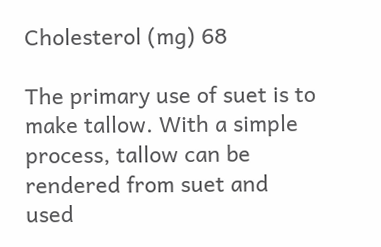Cholesterol (mg) 68

The primary use of suet is to make tallow. With a simple process, tallow can be rendered from suet and used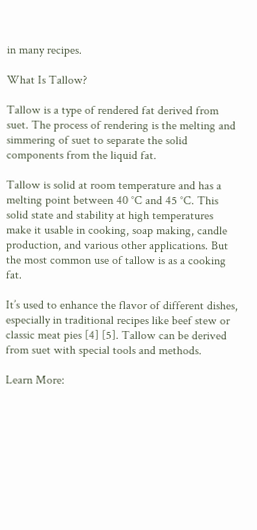in many recipes.

What Is Tallow?

Tallow is a type of rendered fat derived from suet. The process of rendering is the melting and simmering of suet to separate the solid components from the liquid fat.

Tallow is solid at room temperature and has a melting point between 40 °C and 45 °C. This solid state and stability at high temperatures make it usable in cooking, soap making, candle production, and various other applications. But the most common use of tallow is as a cooking fat.

It’s used to enhance the flavor of different dishes, especially in traditional recipes like beef stew or classic meat pies [4] [5]. Tallow can be derived from suet with special tools and methods.

Learn More: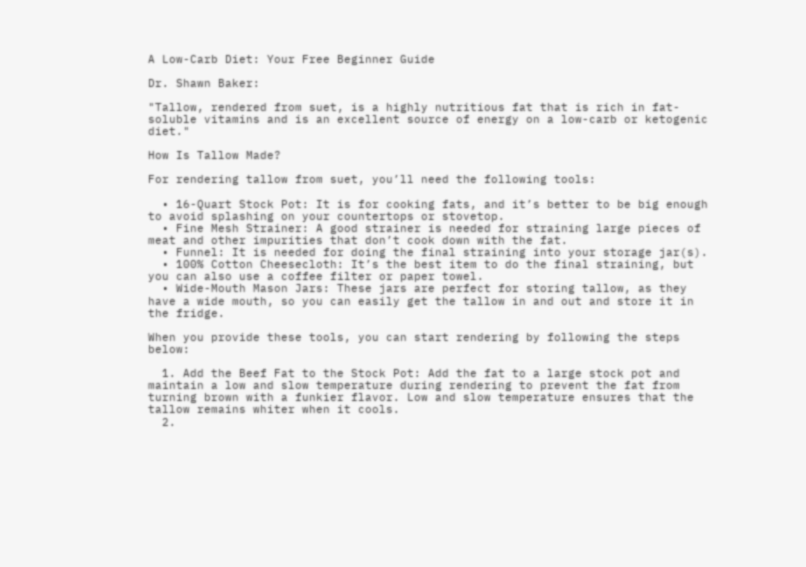A Low-Carb Diet: Your Free Beginner Guide

Dr. Shawn Baker:

"Tallow, rendered from suet, is a highly nutritious fat that is rich in fat-soluble vitamins and is an excellent source of energy on a low-carb or ketogenic diet."

How Is Tallow Made?

For rendering tallow from suet, you’ll need the following tools:

  • 16-Quart Stock Pot: It is for cooking fats, and it’s better to be big enough to avoid splashing on your countertops or stovetop.
  • Fine Mesh Strainer: A good strainer is needed for straining large pieces of meat and other impurities that don’t cook down with the fat.
  • Funnel: It is needed for doing the final straining into your storage jar(s).
  • 100% Cotton Cheesecloth: It’s the best item to do the final straining, but you can also use a coffee filter or paper towel.
  • Wide-Mouth Mason Jars: These jars are perfect for storing tallow, as they have a wide mouth, so you can easily get the tallow in and out and store it in the fridge.

When you provide these tools, you can start rendering by following the steps below:

  1. Add the Beef Fat to the Stock Pot: Add the fat to a large stock pot and maintain a low and slow temperature during rendering to prevent the fat from turning brown with a funkier flavor. Low and slow temperature ensures that the tallow remains whiter when it cools.
  2.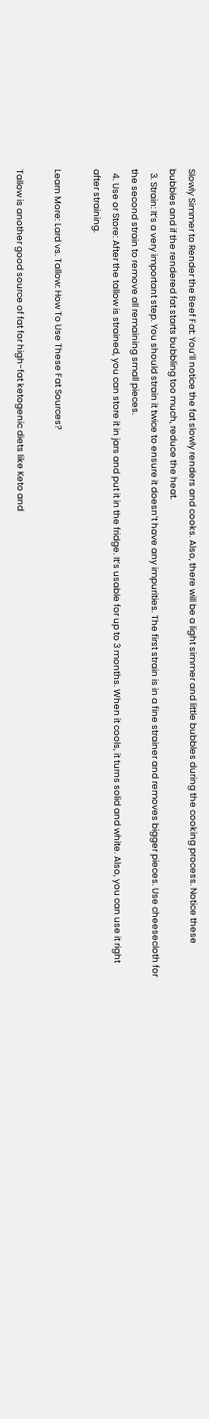Slowly Simmer to Render the Beef Fat: You’ll notice the fat slowly renders and cooks. Also, there will be a light simmer and little bubbles during the cooking process. Notice these bubbles and if the rendered fat starts bubbling too much, reduce the heat.
  3. Strain: It’s a very important step. You should strain it twice to ensure it doesn’t have any impurities. The first strain is in a fine strainer and removes bigger pieces. Use cheesecloth for the second strain to remove all remaining small pieces.
  4. Use or Store: After the tallow is strained, you can store it in jars and put it in the fridge. It’s usable for up to 3 months. When it cools, it turns solid and white. Also, you can use it right after straining.

Learn More: Lard vs. Tallow: How To Use These Fat Sources?

Tallow is another good source of fat for high-fat ketogenic diets like Keto and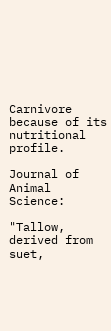Carnivore because of its nutritional profile.

Journal of Animal Science:

"Tallow, derived from suet,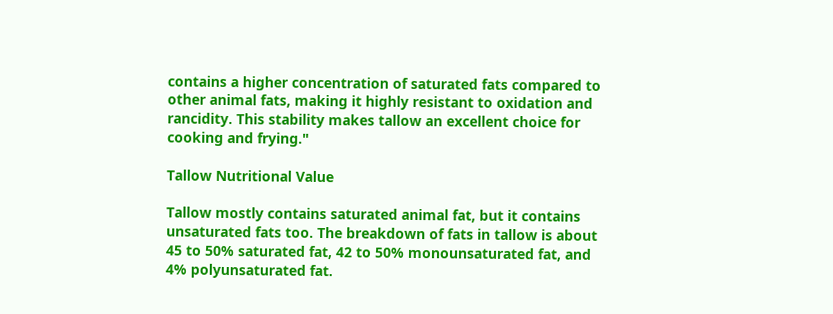contains a higher concentration of saturated fats compared to other animal fats, making it highly resistant to oxidation and rancidity. This stability makes tallow an excellent choice for cooking and frying."

Tallow Nutritional Value

Tallow mostly contains saturated animal fat, but it contains unsaturated fats too. The breakdown of fats in tallow is about 45 to 50% saturated fat, 42 to 50% monounsaturated fat, and 4% polyunsaturated fat.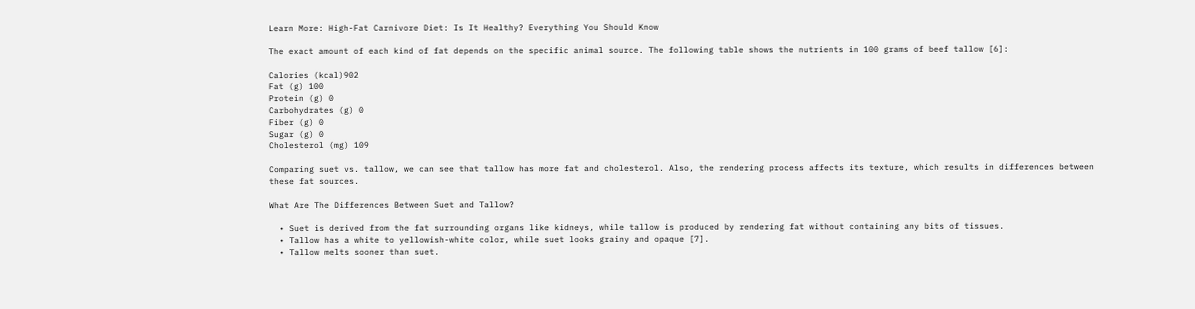Learn More: High-Fat Carnivore Diet: Is It Healthy? Everything You Should Know

The exact amount of each kind of fat depends on the specific animal source. The following table shows the nutrients in 100 grams of beef tallow [6]:

Calories (kcal)902
Fat (g) 100
Protein (g) 0
Carbohydrates (g) 0
Fiber (g) 0
Sugar (g) 0
Cholesterol (mg) 109

Comparing suet vs. tallow, we can see that tallow has more fat and cholesterol. Also, the rendering process affects its texture, which results in differences between these fat sources.

What Are The Differences Between Suet and Tallow?

  • Suet is derived from the fat surrounding organs like kidneys, while tallow is produced by rendering fat without containing any bits of tissues.
  • Tallow has a white to yellowish-white color, while suet looks grainy and opaque [7].
  • Tallow melts sooner than suet.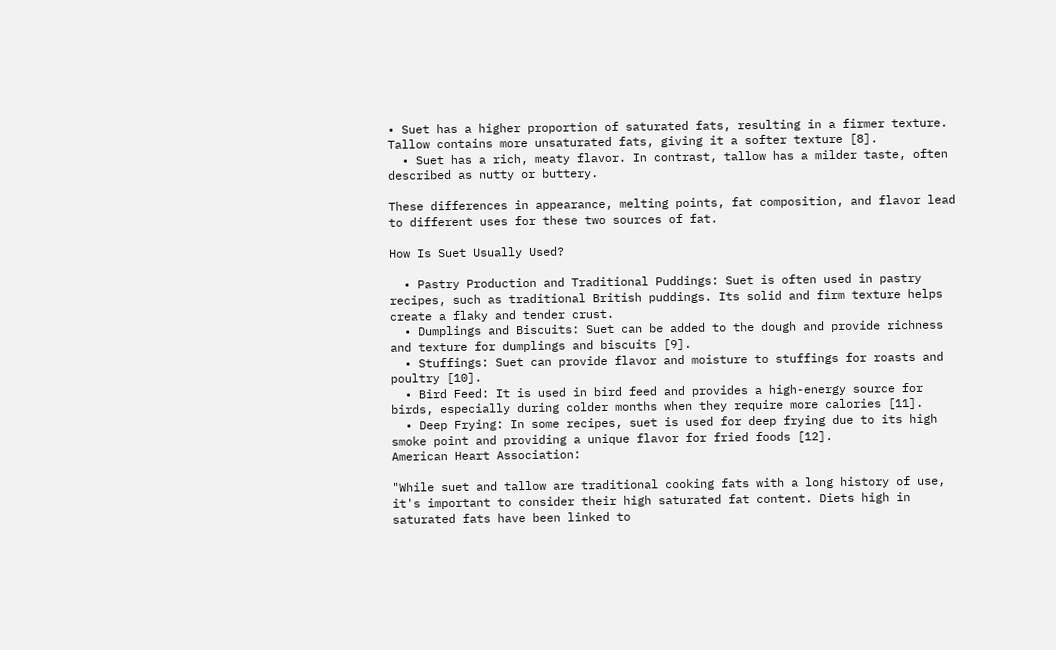• Suet has a higher proportion of saturated fats, resulting in a firmer texture. Tallow contains more unsaturated fats, giving it a softer texture [8].
  • Suet has a rich, meaty flavor. In contrast, tallow has a milder taste, often described as nutty or buttery.

These differences in appearance, melting points, fat composition, and flavor lead to different uses for these two sources of fat.

How Is Suet Usually Used?

  • Pastry Production and Traditional Puddings: Suet is often used in pastry recipes, such as traditional British puddings. Its solid and firm texture helps create a flaky and tender crust.
  • Dumplings and Biscuits: Suet can be added to the dough and provide richness and texture for dumplings and biscuits [9].
  • Stuffings: Suet can provide flavor and moisture to stuffings for roasts and poultry [10].
  • Bird Feed: It is used in bird feed and provides a high-energy source for birds, especially during colder months when they require more calories [11].
  • Deep Frying: In some recipes, suet is used for deep frying due to its high smoke point and providing a unique flavor for fried foods [12].
American Heart Association:

"While suet and tallow are traditional cooking fats with a long history of use, it's important to consider their high saturated fat content. Diets high in saturated fats have been linked to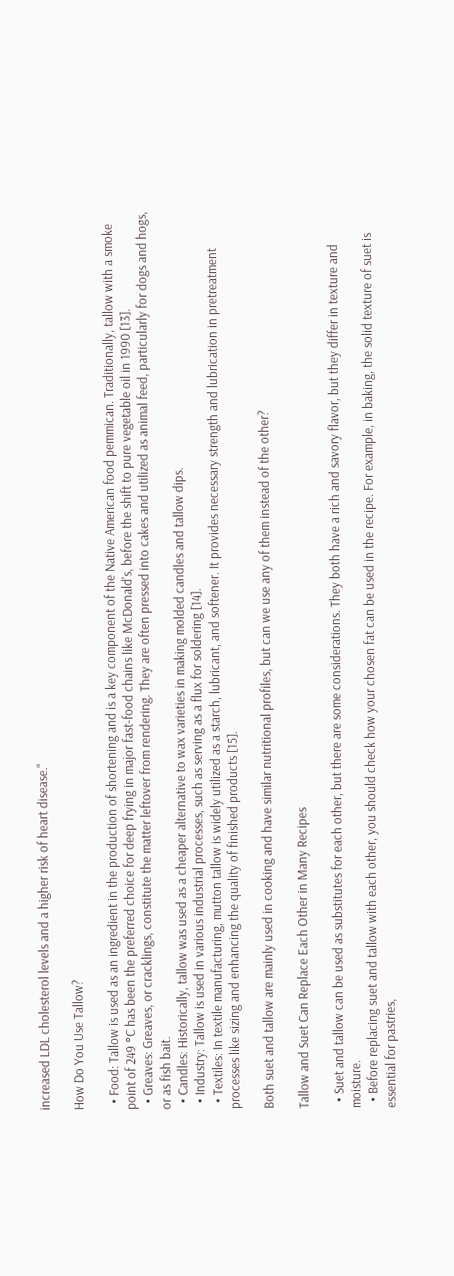increased LDL cholesterol levels and a higher risk of heart disease."

How Do You Use Tallow?

  • Food: Tallow is used as an ingredient in the production of shortening and is a key component of the Native American food pemmican. Traditionally, tallow with a smoke point of 249 °C has been the preferred choice for deep frying in major fast-food chains like McDonald's, before the shift to pure vegetable oil in 1990 [13].
  • Greaves: Greaves, or cracklings, constitute the matter leftover from rendering. They are often pressed into cakes and utilized as animal feed, particularly for dogs and hogs, or as fish bait.
  • Candles: Historically, tallow was used as a cheaper alternative to wax varieties in making molded candles and tallow dips.
  • Industry: Tallow is used in various industrial processes, such as serving as a flux for soldering [14].
  • Textiles: In textile manufacturing, mutton tallow is widely utilized as a starch, lubricant, and softener. It provides necessary strength and lubrication in pretreatment processes like sizing and enhancing the quality of finished products [15].

Both suet and tallow are mainly used in cooking and have similar nutritional profiles, but can we use any of them instead of the other?

Tallow and Suet Can Replace Each Other in Many Recipes

  • Suet and tallow can be used as substitutes for each other, but there are some considerations. They both have a rich and savory flavor, but they differ in texture and moisture.
  • Before replacing suet and tallow with each other, you should check how your chosen fat can be used in the recipe. For example, in baking, the solid texture of suet is essential for pastries,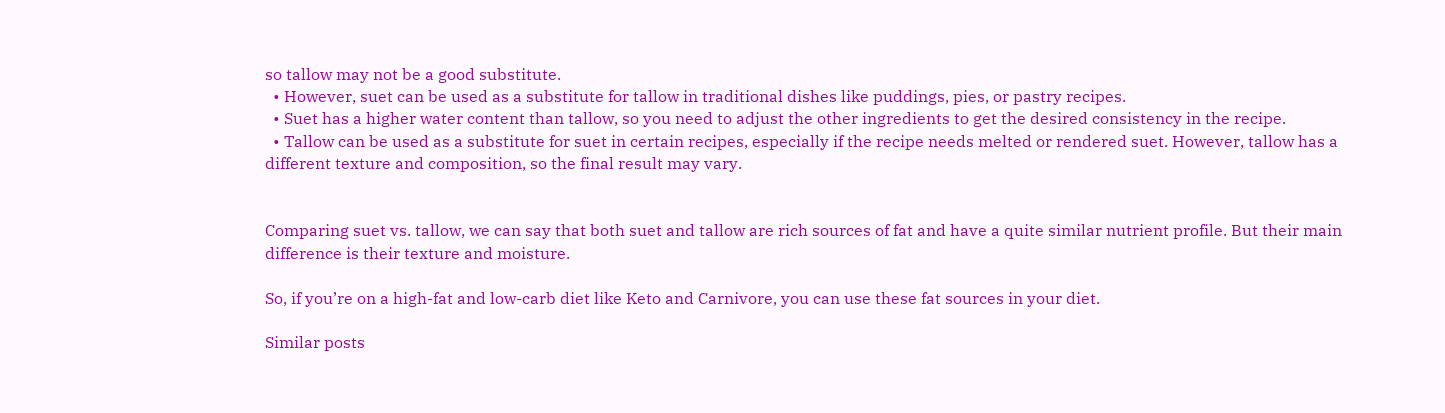so tallow may not be a good substitute.
  • However, suet can be used as a substitute for tallow in traditional dishes like puddings, pies, or pastry recipes.
  • Suet has a higher water content than tallow, so you need to adjust the other ingredients to get the desired consistency in the recipe.
  • Tallow can be used as a substitute for suet in certain recipes, especially if the recipe needs melted or rendered suet. However, tallow has a different texture and composition, so the final result may vary.


Comparing suet vs. tallow, we can say that both suet and tallow are rich sources of fat and have a quite similar nutrient profile. But their main difference is their texture and moisture.

So, if you’re on a high-fat and low-carb diet like Keto and Carnivore, you can use these fat sources in your diet.

Similar posts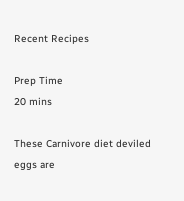Recent Recipes

Prep Time
20 mins

These Carnivore diet deviled eggs are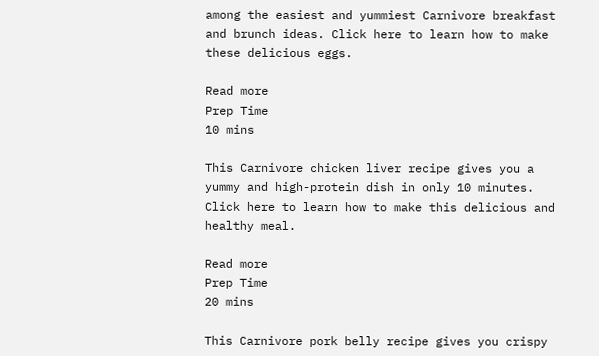among the easiest and yummiest Carnivore breakfast and brunch ideas. Click here to learn how to make these delicious eggs.

Read more
Prep Time
10 mins

This Carnivore chicken liver recipe gives you a yummy and high-protein dish in only 10 minutes. Click here to learn how to make this delicious and healthy meal.

Read more
Prep Time
20 mins

This Carnivore pork belly recipe gives you crispy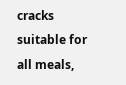cracks suitable for all meals,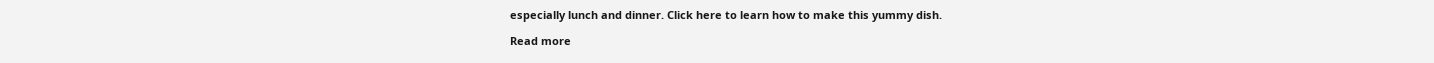especially lunch and dinner. Click here to learn how to make this yummy dish.

Read more